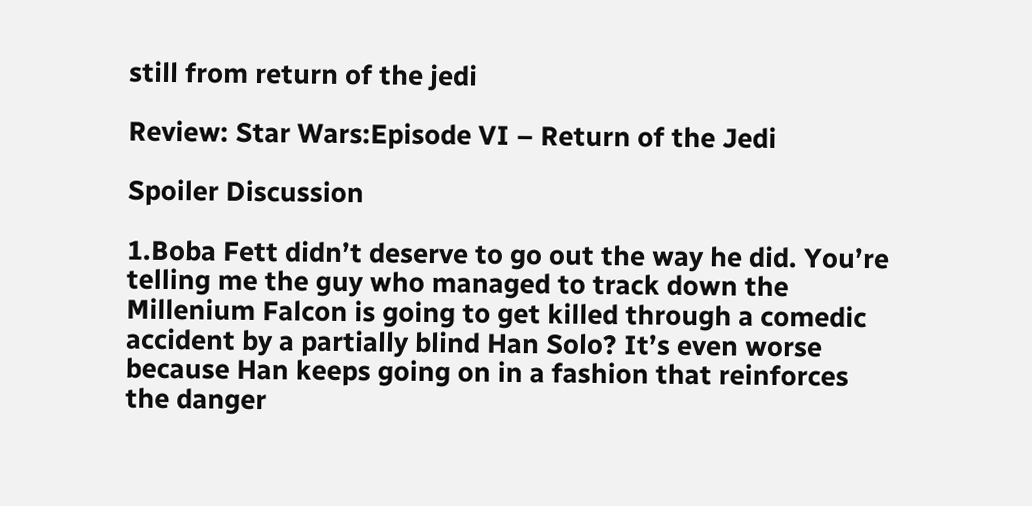still from return of the jedi

Review: Star Wars:Episode VI – Return of the Jedi

Spoiler Discussion

1.Boba Fett didn’t deserve to go out the way he did. You’re telling me the guy who managed to track down the Millenium Falcon is going to get killed through a comedic accident by a partially blind Han Solo? It’s even worse because Han keeps going on in a fashion that reinforces the danger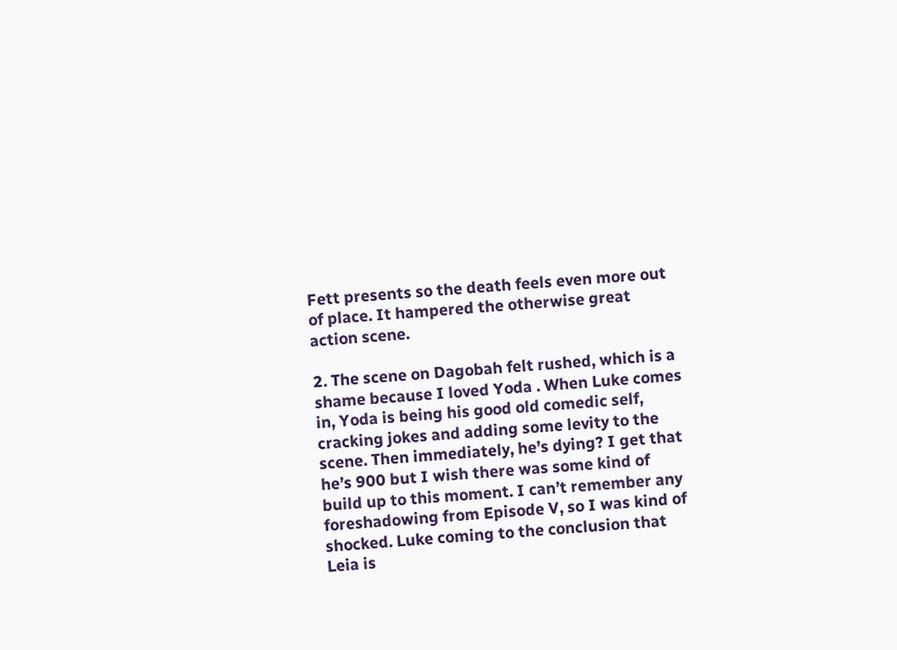Fett presents so the death feels even more out of place. It hampered the otherwise great action scene.

2. The scene on Dagobah felt rushed, which is a shame because I loved Yoda . When Luke comes in, Yoda is being his good old comedic self, cracking jokes and adding some levity to the scene. Then immediately, he’s dying? I get that he’s 900 but I wish there was some kind of build up to this moment. I can’t remember any foreshadowing from Episode V, so I was kind of shocked. Luke coming to the conclusion that Leia is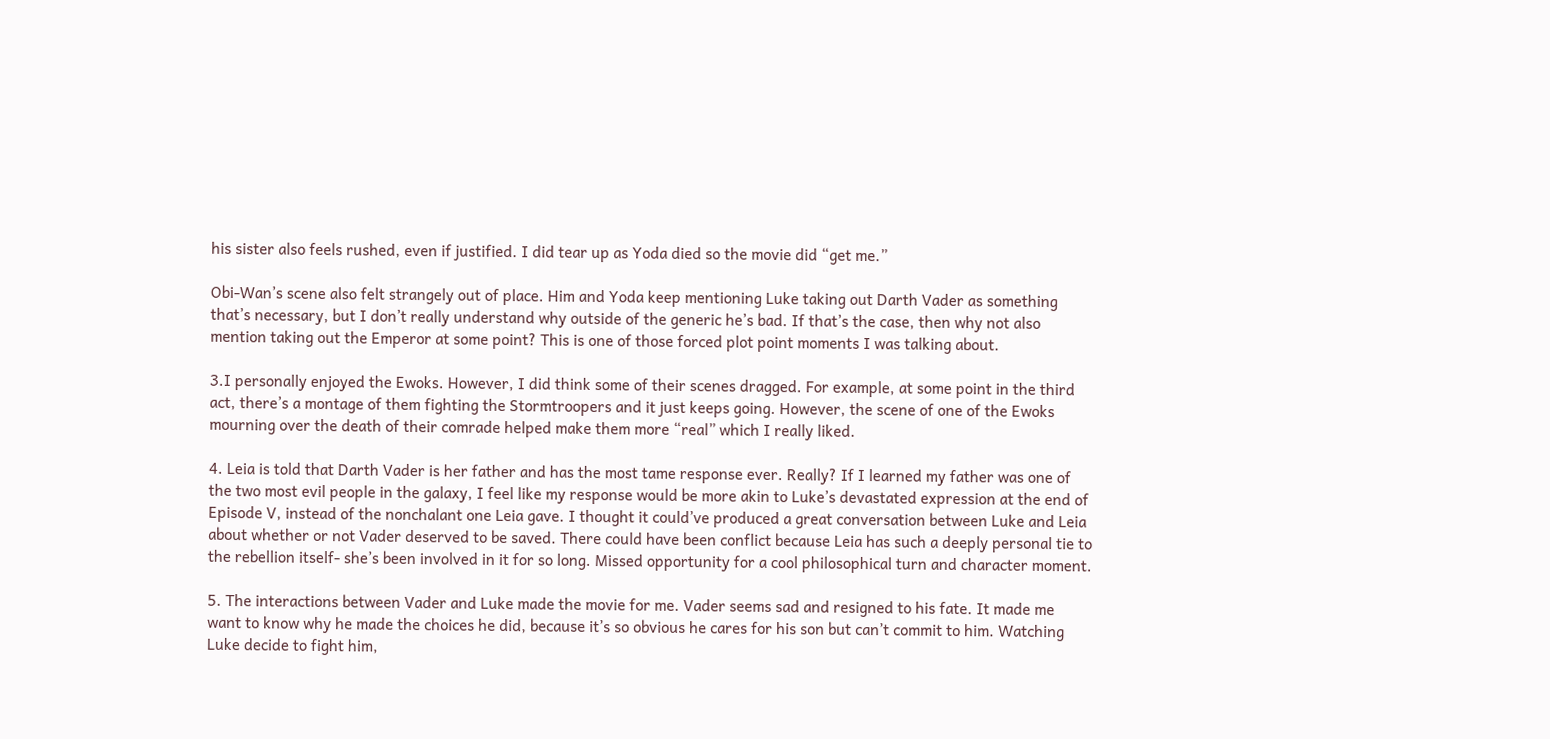his sister also feels rushed, even if justified. I did tear up as Yoda died so the movie did “get me.”

Obi-Wan’s scene also felt strangely out of place. Him and Yoda keep mentioning Luke taking out Darth Vader as something that’s necessary, but I don’t really understand why outside of the generic he’s bad. If that’s the case, then why not also mention taking out the Emperor at some point? This is one of those forced plot point moments I was talking about.

3.I personally enjoyed the Ewoks. However, I did think some of their scenes dragged. For example, at some point in the third act, there’s a montage of them fighting the Stormtroopers and it just keeps going. However, the scene of one of the Ewoks mourning over the death of their comrade helped make them more “real” which I really liked.

4. Leia is told that Darth Vader is her father and has the most tame response ever. Really? If I learned my father was one of the two most evil people in the galaxy, I feel like my response would be more akin to Luke’s devastated expression at the end of Episode V, instead of the nonchalant one Leia gave. I thought it could’ve produced a great conversation between Luke and Leia about whether or not Vader deserved to be saved. There could have been conflict because Leia has such a deeply personal tie to the rebellion itself- she’s been involved in it for so long. Missed opportunity for a cool philosophical turn and character moment.

5. The interactions between Vader and Luke made the movie for me. Vader seems sad and resigned to his fate. It made me want to know why he made the choices he did, because it’s so obvious he cares for his son but can’t commit to him. Watching Luke decide to fight him,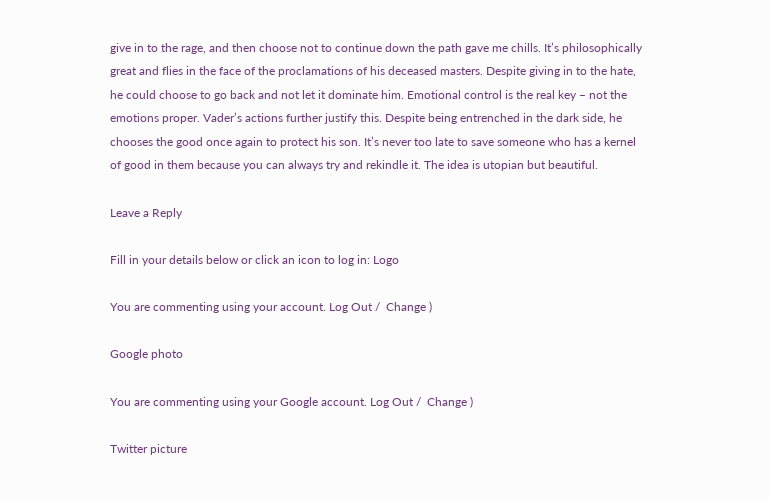give in to the rage, and then choose not to continue down the path gave me chills. It’s philosophically great and flies in the face of the proclamations of his deceased masters. Despite giving in to the hate, he could choose to go back and not let it dominate him. Emotional control is the real key – not the emotions proper. Vader’s actions further justify this. Despite being entrenched in the dark side, he chooses the good once again to protect his son. It’s never too late to save someone who has a kernel of good in them because you can always try and rekindle it. The idea is utopian but beautiful.

Leave a Reply

Fill in your details below or click an icon to log in: Logo

You are commenting using your account. Log Out /  Change )

Google photo

You are commenting using your Google account. Log Out /  Change )

Twitter picture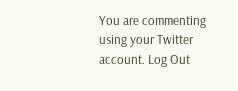You are commenting using your Twitter account. Log Out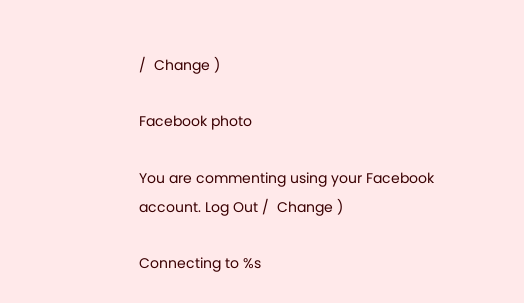/  Change )

Facebook photo

You are commenting using your Facebook account. Log Out /  Change )

Connecting to %s